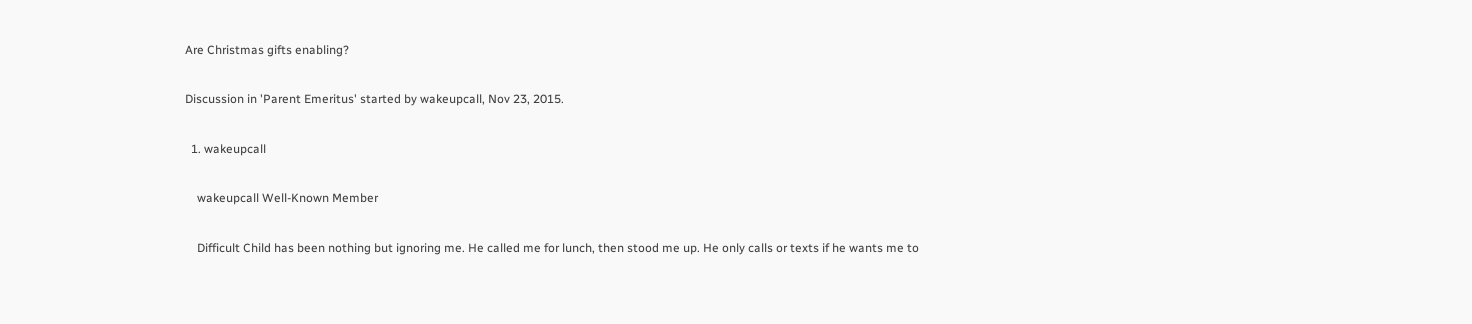Are Christmas gifts enabling?

Discussion in 'Parent Emeritus' started by wakeupcall, Nov 23, 2015.

  1. wakeupcall

    wakeupcall Well-Known Member

    Difficult Child has been nothing but ignoring me. He called me for lunch, then stood me up. He only calls or texts if he wants me to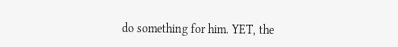do something for him. YET, the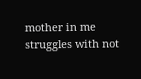mother in me struggles with not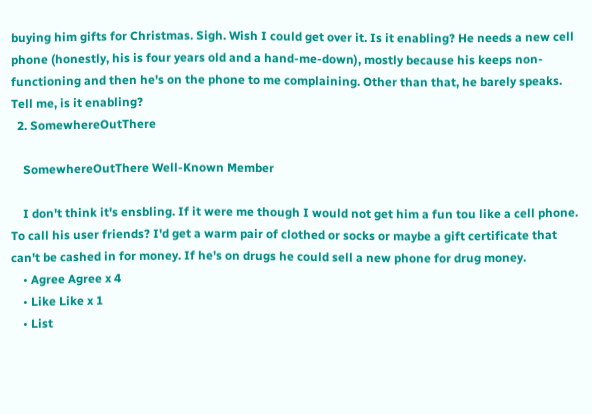buying him gifts for Christmas. Sigh. Wish I could get over it. Is it enabling? He needs a new cell phone (honestly, his is four years old and a hand-me-down), mostly because his keeps non-functioning and then he's on the phone to me complaining. Other than that, he barely speaks. Tell me, is it enabling?
  2. SomewhereOutThere

    SomewhereOutThere Well-Known Member

    I don't think it's ensbling. If it were me though I would not get him a fun tou like a cell phone. To call his user friends? I'd get a warm pair of clothed or socks or maybe a gift certificate that can't be cashed in for money. If he's on drugs he could sell a new phone for drug money.
    • Agree Agree x 4
    • Like Like x 1
    • List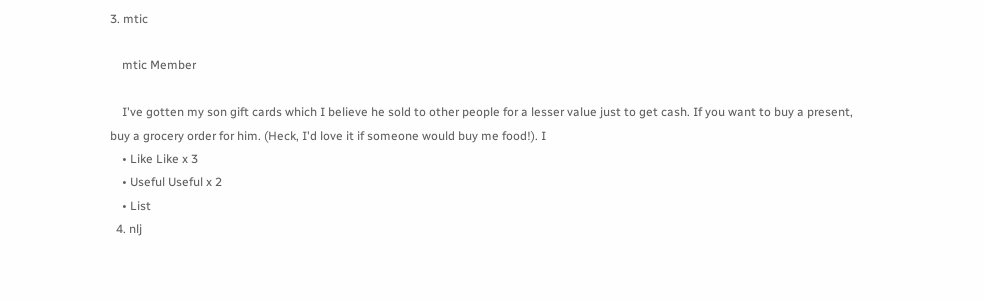3. mtic

    mtic Member

    I've gotten my son gift cards which I believe he sold to other people for a lesser value just to get cash. If you want to buy a present, buy a grocery order for him. (Heck, I'd love it if someone would buy me food!). I
    • Like Like x 3
    • Useful Useful x 2
    • List
  4. nlj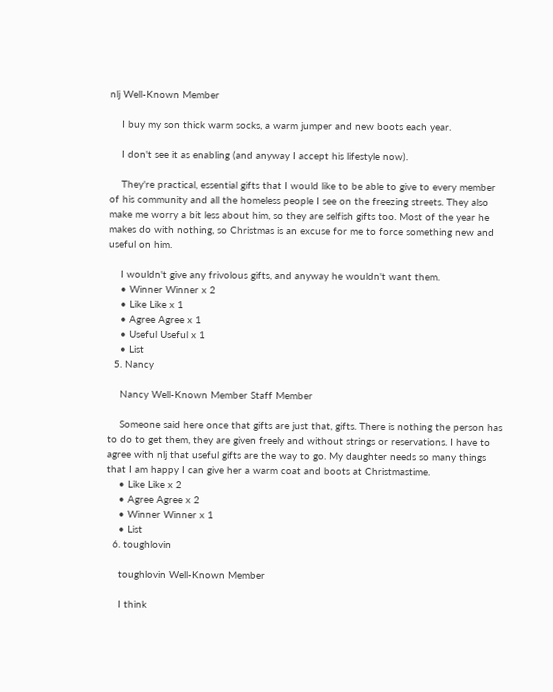nlj Well-Known Member

    I buy my son thick warm socks, a warm jumper and new boots each year.

    I don't see it as enabling (and anyway I accept his lifestyle now).

    They're practical, essential gifts that I would like to be able to give to every member of his community and all the homeless people I see on the freezing streets. They also make me worry a bit less about him, so they are selfish gifts too. Most of the year he makes do with nothing, so Christmas is an excuse for me to force something new and useful on him.

    I wouldn't give any frivolous gifts, and anyway he wouldn't want them.
    • Winner Winner x 2
    • Like Like x 1
    • Agree Agree x 1
    • Useful Useful x 1
    • List
  5. Nancy

    Nancy Well-Known Member Staff Member

    Someone said here once that gifts are just that, gifts. There is nothing the person has to do to get them, they are given freely and without strings or reservations. I have to agree with nlj that useful gifts are the way to go. My daughter needs so many things that I am happy I can give her a warm coat and boots at Christmastime.
    • Like Like x 2
    • Agree Agree x 2
    • Winner Winner x 1
    • List
  6. toughlovin

    toughlovin Well-Known Member

    I think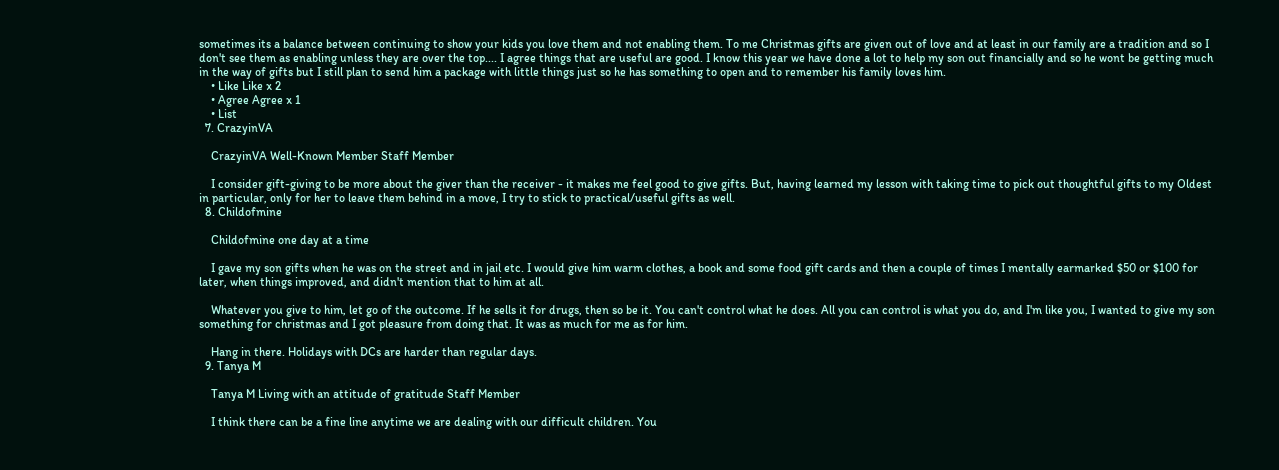sometimes its a balance between continuing to show your kids you love them and not enabling them. To me Christmas gifts are given out of love and at least in our family are a tradition and so I don't see them as enabling unless they are over the top.... I agree things that are useful are good. I know this year we have done a lot to help my son out financially and so he wont be getting much in the way of gifts but I still plan to send him a package with little things just so he has something to open and to remember his family loves him.
    • Like Like x 2
    • Agree Agree x 1
    • List
  7. CrazyinVA

    CrazyinVA Well-Known Member Staff Member

    I consider gift-giving to be more about the giver than the receiver - it makes me feel good to give gifts. But, having learned my lesson with taking time to pick out thoughtful gifts to my Oldest in particular, only for her to leave them behind in a move, I try to stick to practical/useful gifts as well.
  8. Childofmine

    Childofmine one day at a time

    I gave my son gifts when he was on the street and in jail etc. I would give him warm clothes, a book and some food gift cards and then a couple of times I mentally earmarked $50 or $100 for later, when things improved, and didn't mention that to him at all.

    Whatever you give to him, let go of the outcome. If he sells it for drugs, then so be it. You can't control what he does. All you can control is what you do, and I'm like you, I wanted to give my son something for christmas and I got pleasure from doing that. It was as much for me as for him.

    Hang in there. Holidays with DCs are harder than regular days.
  9. Tanya M

    Tanya M Living with an attitude of gratitude Staff Member

    I think there can be a fine line anytime we are dealing with our difficult children. You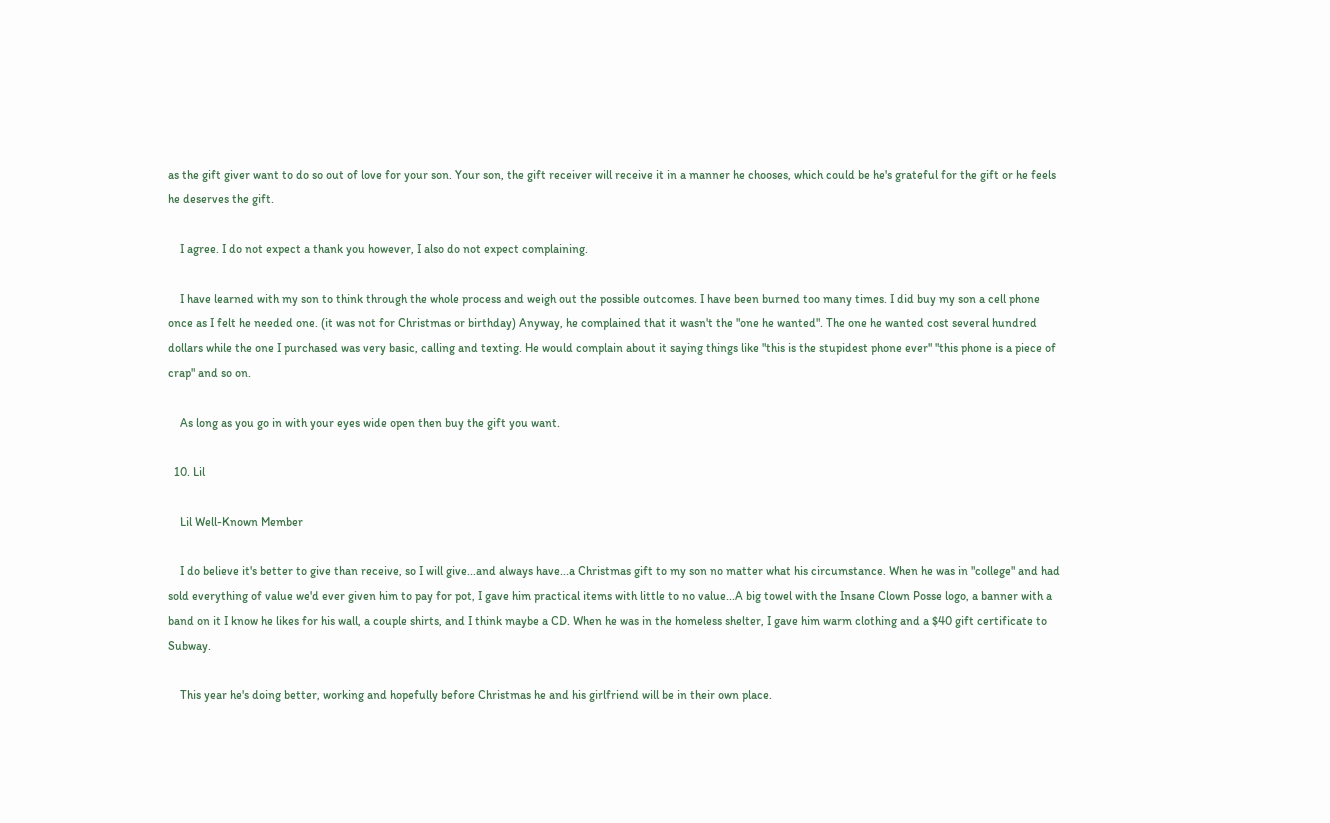as the gift giver want to do so out of love for your son. Your son, the gift receiver will receive it in a manner he chooses, which could be he's grateful for the gift or he feels he deserves the gift.

    I agree. I do not expect a thank you however, I also do not expect complaining.

    I have learned with my son to think through the whole process and weigh out the possible outcomes. I have been burned too many times. I did buy my son a cell phone once as I felt he needed one. (it was not for Christmas or birthday) Anyway, he complained that it wasn't the "one he wanted". The one he wanted cost several hundred dollars while the one I purchased was very basic, calling and texting. He would complain about it saying things like "this is the stupidest phone ever" "this phone is a piece of crap" and so on.

    As long as you go in with your eyes wide open then buy the gift you want.

  10. Lil

    Lil Well-Known Member

    I do believe it's better to give than receive, so I will give...and always have...a Christmas gift to my son no matter what his circumstance. When he was in "college" and had sold everything of value we'd ever given him to pay for pot, I gave him practical items with little to no value...A big towel with the Insane Clown Posse logo, a banner with a band on it I know he likes for his wall, a couple shirts, and I think maybe a CD. When he was in the homeless shelter, I gave him warm clothing and a $40 gift certificate to Subway.

    This year he's doing better, working and hopefully before Christmas he and his girlfriend will be in their own place.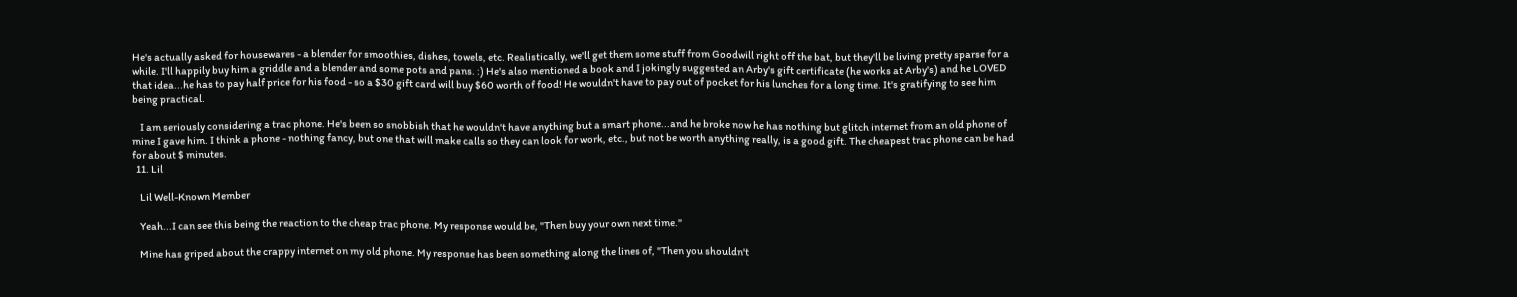He's actually asked for housewares - a blender for smoothies, dishes, towels, etc. Realistically, we'll get them some stuff from Goodwill right off the bat, but they'll be living pretty sparse for a while. I'll happily buy him a griddle and a blender and some pots and pans. :) He's also mentioned a book and I jokingly suggested an Arby's gift certificate (he works at Arby's) and he LOVED that idea...he has to pay half price for his food - so a $30 gift card will buy $60 worth of food! He wouldn't have to pay out of pocket for his lunches for a long time. It's gratifying to see him being practical.

    I am seriously considering a trac phone. He's been so snobbish that he wouldn't have anything but a smart phone...and he broke now he has nothing but glitch internet from an old phone of mine I gave him. I think a phone - nothing fancy, but one that will make calls so they can look for work, etc., but not be worth anything really, is a good gift. The cheapest trac phone can be had for about $ minutes.
  11. Lil

    Lil Well-Known Member

    Yeah...I can see this being the reaction to the cheap trac phone. My response would be, "Then buy your own next time."

    Mine has griped about the crappy internet on my old phone. My response has been something along the lines of, "Then you shouldn't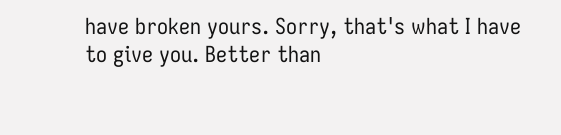have broken yours. Sorry, that's what I have to give you. Better than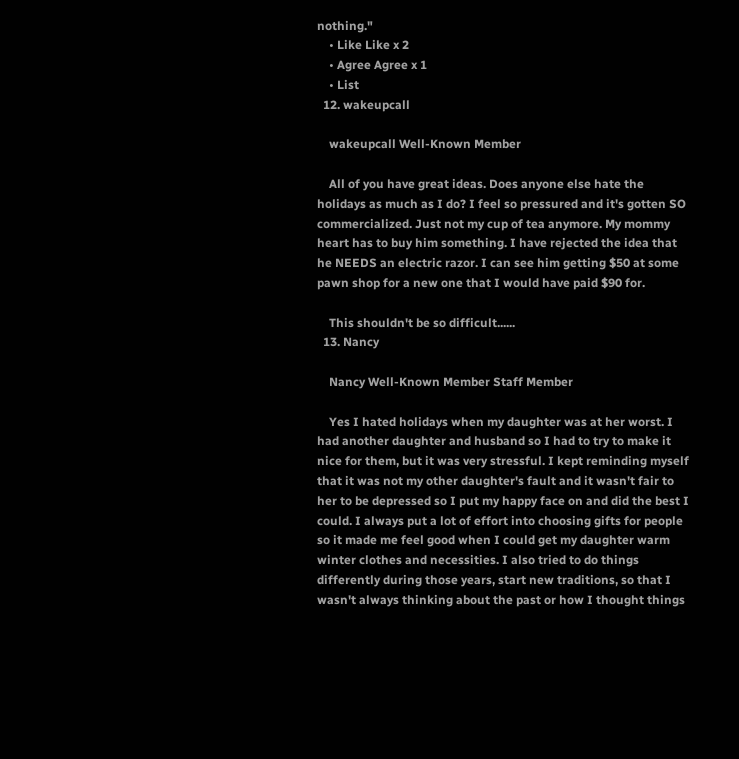nothing."
    • Like Like x 2
    • Agree Agree x 1
    • List
  12. wakeupcall

    wakeupcall Well-Known Member

    All of you have great ideas. Does anyone else hate the holidays as much as I do? I feel so pressured and it's gotten SO commercialized. Just not my cup of tea anymore. My mommy heart has to buy him something. I have rejected the idea that he NEEDS an electric razor. I can see him getting $50 at some pawn shop for a new one that I would have paid $90 for.

    This shouldn't be so difficult......
  13. Nancy

    Nancy Well-Known Member Staff Member

    Yes I hated holidays when my daughter was at her worst. I had another daughter and husband so I had to try to make it nice for them, but it was very stressful. I kept reminding myself that it was not my other daughter's fault and it wasn't fair to her to be depressed so I put my happy face on and did the best I could. I always put a lot of effort into choosing gifts for people so it made me feel good when I could get my daughter warm winter clothes and necessities. I also tried to do things differently during those years, start new traditions, so that I wasn't always thinking about the past or how I thought things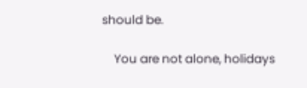should be.

    You are not alone, holidays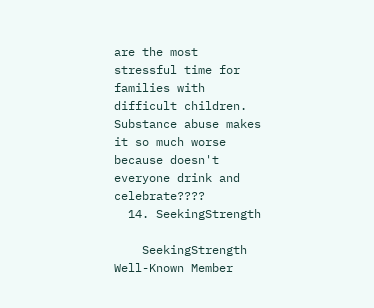are the most stressful time for families with difficult children. Substance abuse makes it so much worse because doesn't everyone drink and celebrate????
  14. SeekingStrength

    SeekingStrength Well-Known Member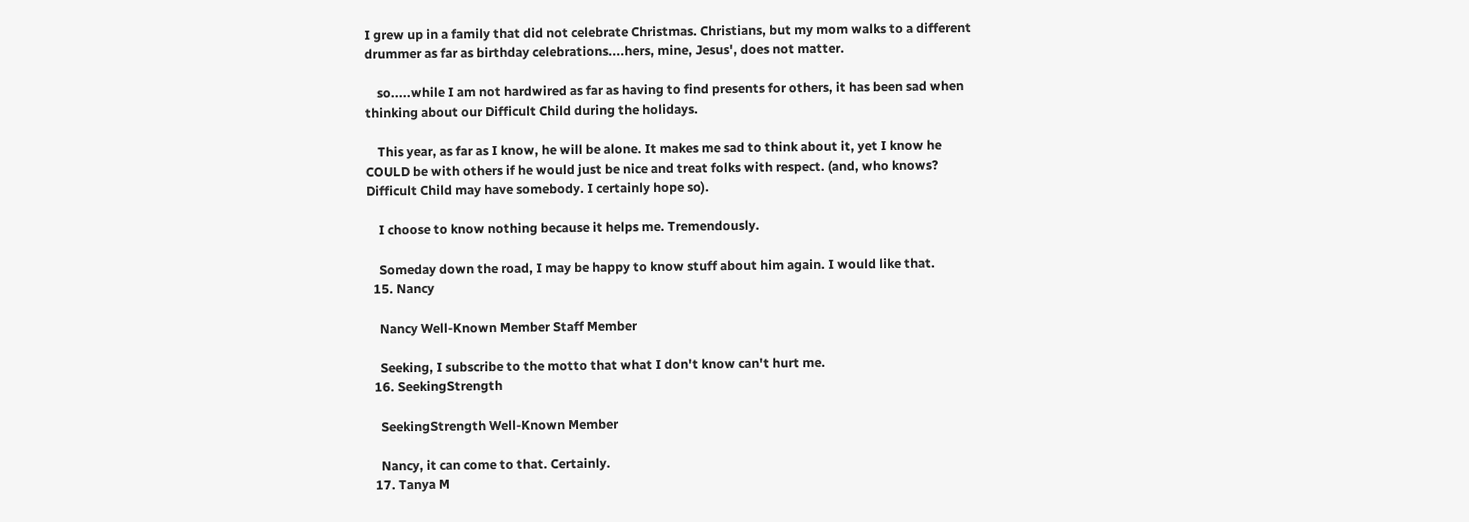I grew up in a family that did not celebrate Christmas. Christians, but my mom walks to a different drummer as far as birthday celebrations....hers, mine, Jesus', does not matter.

    so.....while I am not hardwired as far as having to find presents for others, it has been sad when thinking about our Difficult Child during the holidays.

    This year, as far as I know, he will be alone. It makes me sad to think about it, yet I know he COULD be with others if he would just be nice and treat folks with respect. (and, who knows? Difficult Child may have somebody. I certainly hope so).

    I choose to know nothing because it helps me. Tremendously.

    Someday down the road, I may be happy to know stuff about him again. I would like that.
  15. Nancy

    Nancy Well-Known Member Staff Member

    Seeking, I subscribe to the motto that what I don't know can't hurt me.
  16. SeekingStrength

    SeekingStrength Well-Known Member

    Nancy, it can come to that. Certainly.
  17. Tanya M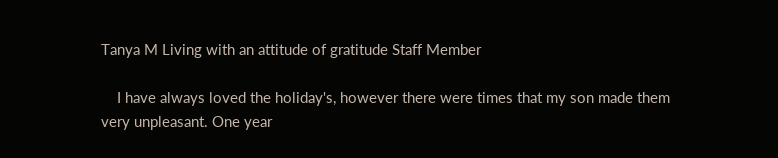Tanya M Living with an attitude of gratitude Staff Member

    I have always loved the holiday's, however there were times that my son made them very unpleasant. One year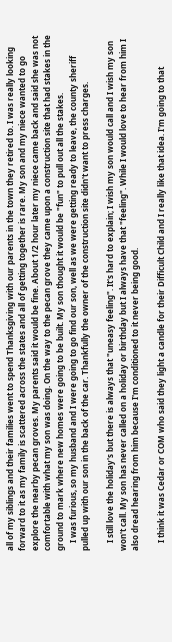all of my siblings and their families went to spend Thanksgiving with our parents in the town they retired to. I was really looking forward to it as my family is scattered across the states and all of getting together is rare. My son and my niece wanted to go explore the nearby pecan groves. My parents said it would be fine. About 1/2 hour later my niece came back and said she was not comfortable with what my son was doing. On the way to the pecan grove they came upon a construction site that had stakes in the ground to mark where new homes were going to be built. My son thought it would be "fun" to pull out all the stakes.
    I was furious, so my husband and I were going to go find our son, well as we were getting ready to leave, the county sheriff pulled up with our son in the back of the car. Thankfully the owner of the construction site didn't want to press charges.

    I still love the holiday's but there is always that "uneasy feeling". It's hard to explain; I wish my son would call and I wish my son won't call. My son has never called on a holiday or birthday but I always have that "feeling". While I would love to hear from him I also dread hearing from him because I'm conditioned to it never being good.

    I think it was Cedar or COM who said they light a candle for their Difficult Child and I really like that idea. I'm going to that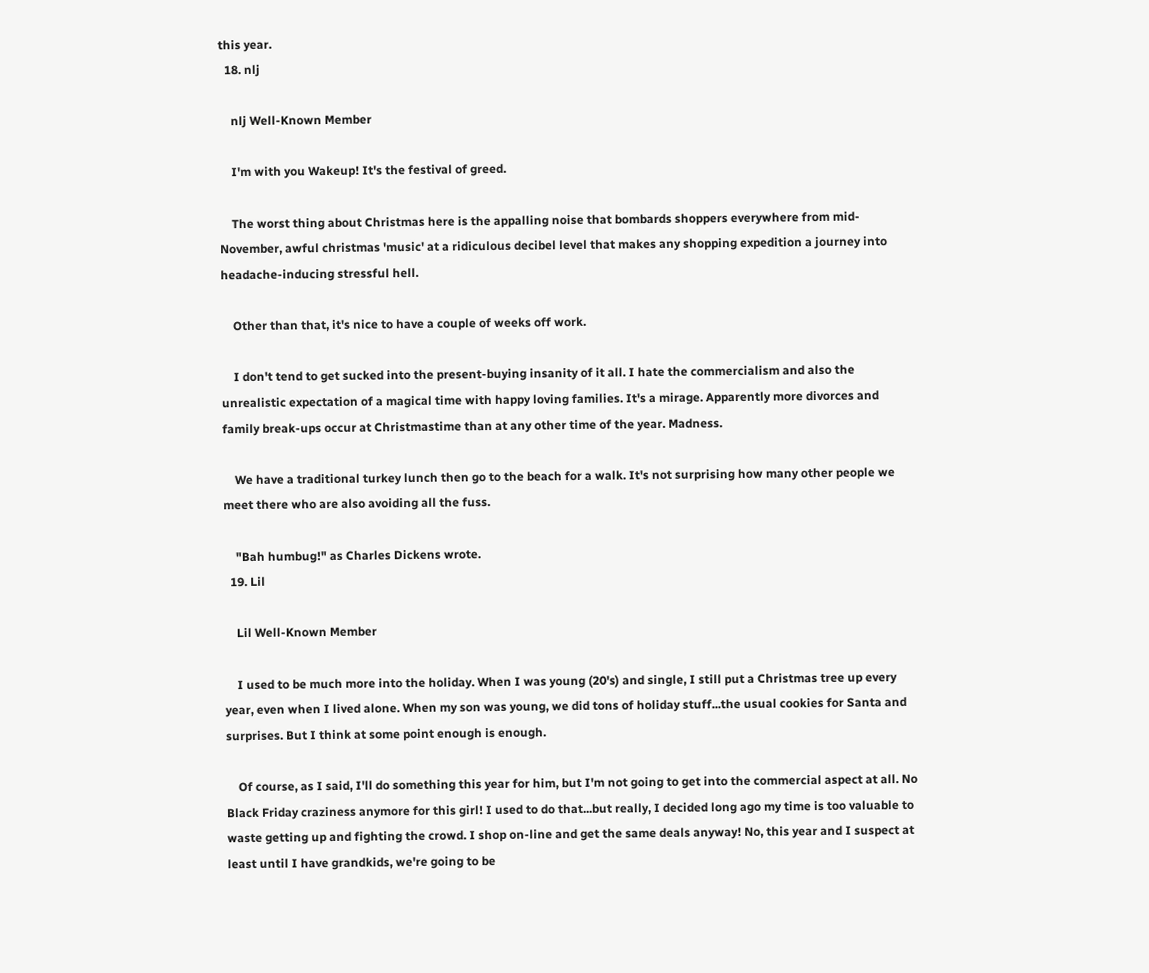this year.
  18. nlj

    nlj Well-Known Member

    I'm with you Wakeup! It's the festival of greed.

    The worst thing about Christmas here is the appalling noise that bombards shoppers everywhere from mid-November, awful christmas 'music' at a ridiculous decibel level that makes any shopping expedition a journey into headache-inducing stressful hell.

    Other than that, it's nice to have a couple of weeks off work.

    I don't tend to get sucked into the present-buying insanity of it all. I hate the commercialism and also the unrealistic expectation of a magical time with happy loving families. It's a mirage. Apparently more divorces and family break-ups occur at Christmastime than at any other time of the year. Madness.

    We have a traditional turkey lunch then go to the beach for a walk. It's not surprising how many other people we meet there who are also avoiding all the fuss.

    "Bah humbug!" as Charles Dickens wrote.
  19. Lil

    Lil Well-Known Member

    I used to be much more into the holiday. When I was young (20's) and single, I still put a Christmas tree up every year, even when I lived alone. When my son was young, we did tons of holiday stuff...the usual cookies for Santa and surprises. But I think at some point enough is enough.

    Of course, as I said, I'll do something this year for him, but I'm not going to get into the commercial aspect at all. No Black Friday craziness anymore for this girl! I used to do that...but really, I decided long ago my time is too valuable to waste getting up and fighting the crowd. I shop on-line and get the same deals anyway! No, this year and I suspect at least until I have grandkids, we're going to be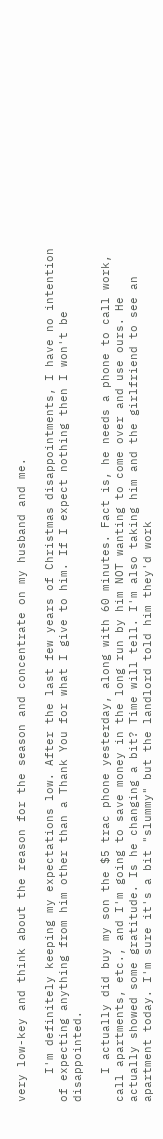very low-key and think about the reason for the season and concentrate on my husband and me.

    I'm definitely keeping my expectations low. After the last few years of Christmas disappointments, I have no intention of expecting anything from him other than a Thank You for what I give to him. If I expect nothing then I won't be disappointed.

    I actually did buy my son the $5 trac phone yesterday, along with 60 minutes. Fact is, he needs a phone to call work, call apartments, etc., and I'm going to save money in the long run by him NOT wanting to come over and use ours. He actually showed some gratitude. Is he changing a bit? Time will tell. I'm also taking him and the girlfriend to see an apartment today. I'm sure it's a bit "slummy" but the landlord told him they'd work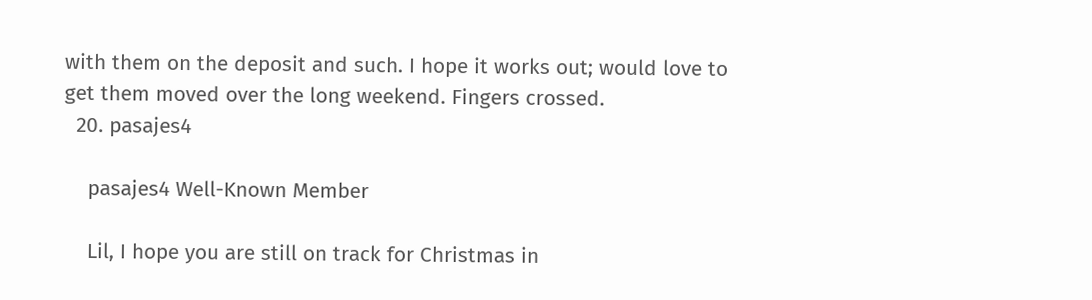with them on the deposit and such. I hope it works out; would love to get them moved over the long weekend. Fingers crossed.
  20. pasajes4

    pasajes4 Well-Known Member

    Lil, I hope you are still on track for Christmas in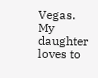Vegas. My daughter loves to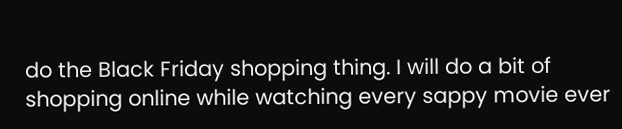do the Black Friday shopping thing. I will do a bit of shopping online while watching every sappy movie ever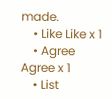made.
    • Like Like x 1
    • Agree Agree x 1
    • List